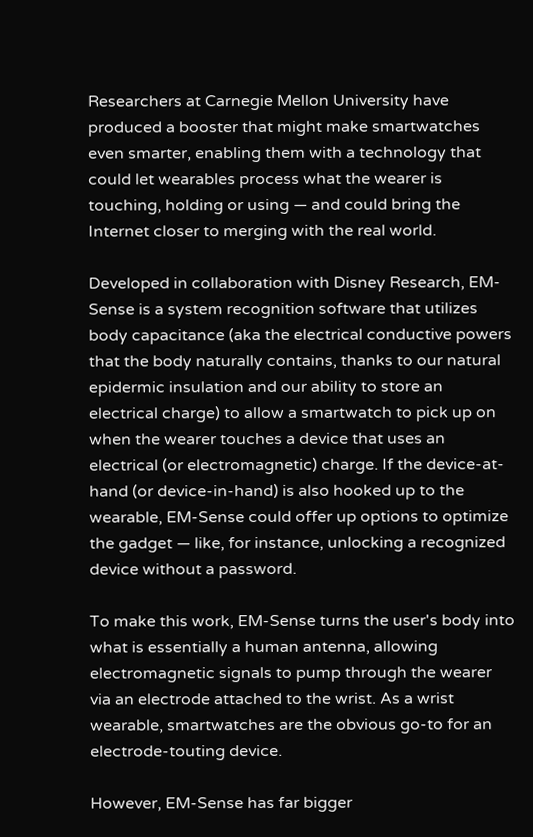Researchers at Carnegie Mellon University have produced a booster that might make smartwatches even smarter, enabling them with a technology that could let wearables process what the wearer is touching, holding or using — and could bring the Internet closer to merging with the real world.

Developed in collaboration with Disney Research, EM-Sense is a system recognition software that utilizes body capacitance (aka the electrical conductive powers that the body naturally contains, thanks to our natural epidermic insulation and our ability to store an electrical charge) to allow a smartwatch to pick up on when the wearer touches a device that uses an electrical (or electromagnetic) charge. If the device-at-hand (or device-in-hand) is also hooked up to the wearable, EM-Sense could offer up options to optimize the gadget — like, for instance, unlocking a recognized device without a password.

To make this work, EM-Sense turns the user's body into what is essentially a human antenna, allowing electromagnetic signals to pump through the wearer via an electrode attached to the wrist. As a wrist wearable, smartwatches are the obvious go-to for an electrode-touting device.

However, EM-Sense has far bigger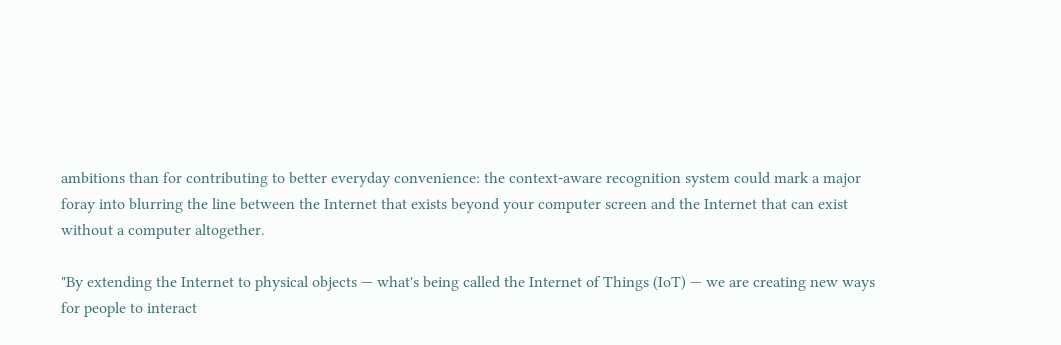ambitions than for contributing to better everyday convenience: the context-aware recognition system could mark a major foray into blurring the line between the Internet that exists beyond your computer screen and the Internet that can exist without a computer altogether.

"By extending the Internet to physical objects — what's being called the Internet of Things (IoT) — we are creating new ways for people to interact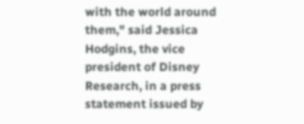with the world around them," said Jessica Hodgins, the vice president of Disney Research, in a press statement issued by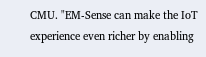CMU. "EM-Sense can make the IoT experience even richer by enabling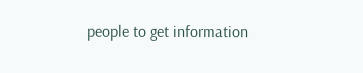people to get information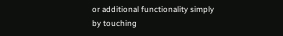or additional functionality simply by touching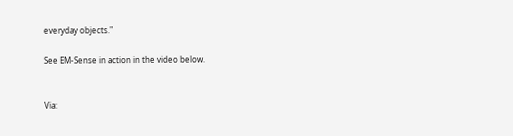everyday objects."

See EM-Sense in action in the video below.


Via: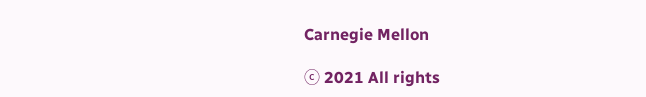Carnegie Mellon

ⓒ 2021 All rights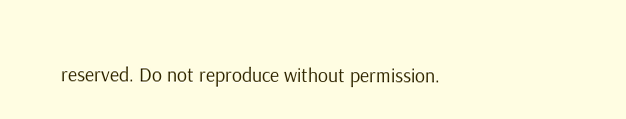reserved. Do not reproduce without permission.